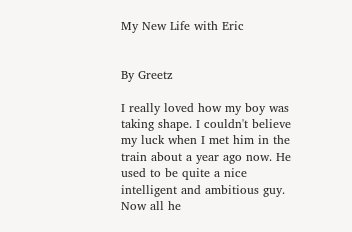My New Life with Eric


By Greetz

I really loved how my boy was taking shape. I couldn't believe my luck when I met him in the train about a year ago now. He used to be quite a nice intelligent and ambitious guy. Now all he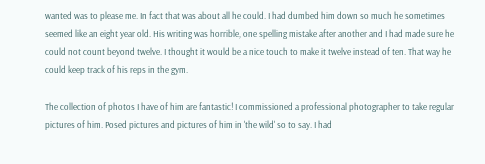wanted was to please me. In fact that was about all he could. I had dumbed him down so much he sometimes seemed like an eight year old. His writing was horrible, one spelling mistake after another and I had made sure he could not count beyond twelve. I thought it would be a nice touch to make it twelve instead of ten. That way he could keep track of his reps in the gym.

The collection of photos I have of him are fantastic! I commissioned a professional photographer to take regular pictures of him. Posed pictures and pictures of him in 'the wild' so to say. I had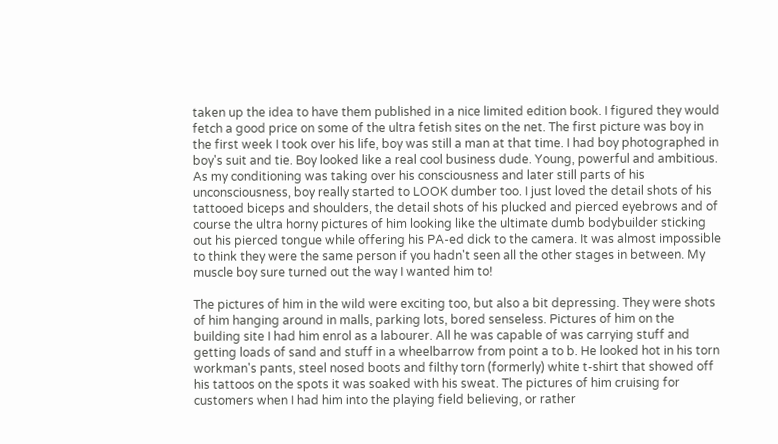taken up the idea to have them published in a nice limited edition book. I figured they would fetch a good price on some of the ultra fetish sites on the net. The first picture was boy in the first week I took over his life, boy was still a man at that time. I had boy photographed in boy's suit and tie. Boy looked like a real cool business dude. Young, powerful and ambitious. As my conditioning was taking over his consciousness and later still parts of his unconsciousness, boy really started to LOOK dumber too. I just loved the detail shots of his tattooed biceps and shoulders, the detail shots of his plucked and pierced eyebrows and of course the ultra horny pictures of him looking like the ultimate dumb bodybuilder sticking out his pierced tongue while offering his PA-ed dick to the camera. It was almost impossible to think they were the same person if you hadn't seen all the other stages in between. My muscle boy sure turned out the way I wanted him to!

The pictures of him in the wild were exciting too, but also a bit depressing. They were shots of him hanging around in malls, parking lots, bored senseless. Pictures of him on the building site I had him enrol as a labourer. All he was capable of was carrying stuff and getting loads of sand and stuff in a wheelbarrow from point a to b. He looked hot in his torn workman's pants, steel nosed boots and filthy torn (formerly) white t-shirt that showed off his tattoos on the spots it was soaked with his sweat. The pictures of him cruising for customers when I had him into the playing field believing, or rather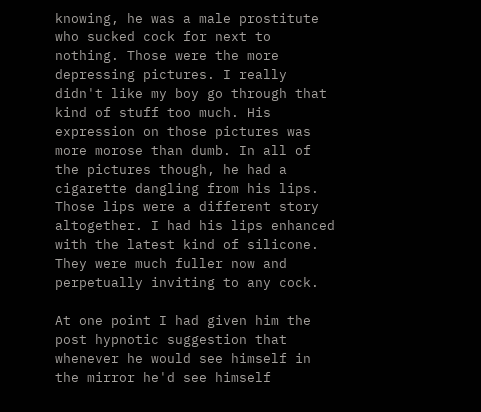knowing, he was a male prostitute who sucked cock for next to nothing. Those were the more depressing pictures. I really didn't like my boy go through that kind of stuff too much. His expression on those pictures was more morose than dumb. In all of the pictures though, he had a cigarette dangling from his lips. Those lips were a different story altogether. I had his lips enhanced with the latest kind of silicone. They were much fuller now and perpetually inviting to any cock.

At one point I had given him the post hypnotic suggestion that whenever he would see himself in the mirror he'd see himself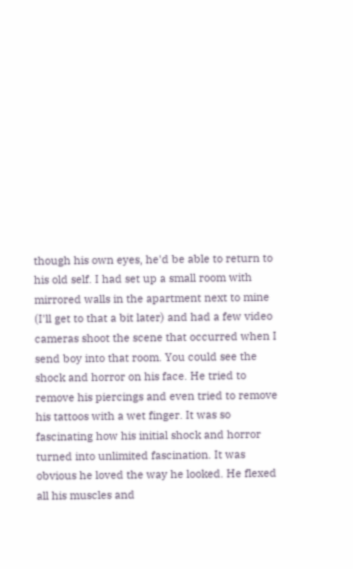though his own eyes, he'd be able to return to his old self. I had set up a small room with mirrored walls in the apartment next to mine (I'll get to that a bit later) and had a few video cameras shoot the scene that occurred when I send boy into that room. You could see the shock and horror on his face. He tried to remove his piercings and even tried to remove his tattoos with a wet finger. It was so fascinating how his initial shock and horror turned into unlimited fascination. It was obvious he loved the way he looked. He flexed all his muscles and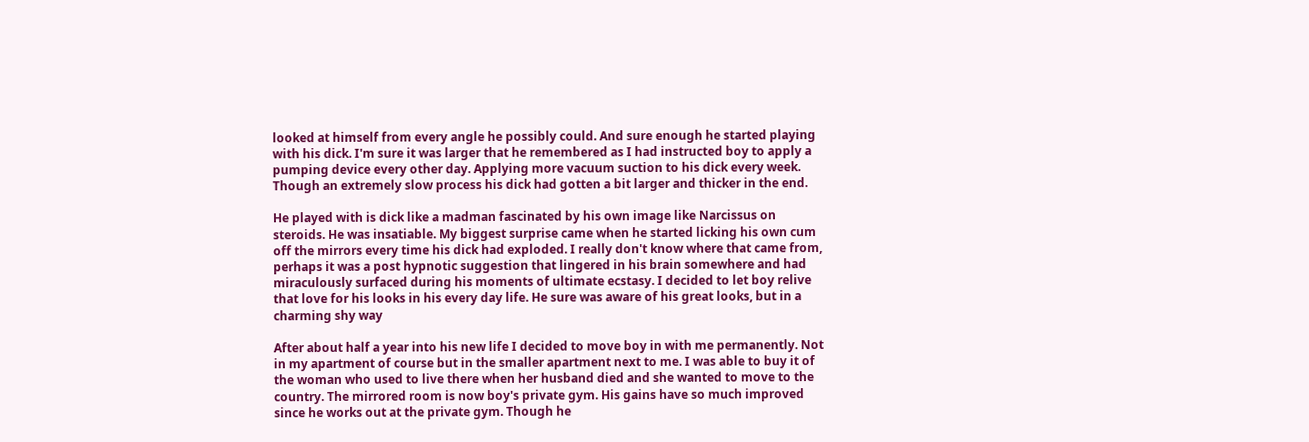looked at himself from every angle he possibly could. And sure enough he started playing with his dick. I'm sure it was larger that he remembered as I had instructed boy to apply a pumping device every other day. Applying more vacuum suction to his dick every week. Though an extremely slow process his dick had gotten a bit larger and thicker in the end.

He played with is dick like a madman fascinated by his own image like Narcissus on steroids. He was insatiable. My biggest surprise came when he started licking his own cum off the mirrors every time his dick had exploded. I really don't know where that came from, perhaps it was a post hypnotic suggestion that lingered in his brain somewhere and had miraculously surfaced during his moments of ultimate ecstasy. I decided to let boy relive that love for his looks in his every day life. He sure was aware of his great looks, but in a charming shy way

After about half a year into his new life I decided to move boy in with me permanently. Not in my apartment of course but in the smaller apartment next to me. I was able to buy it of the woman who used to live there when her husband died and she wanted to move to the country. The mirrored room is now boy's private gym. His gains have so much improved since he works out at the private gym. Though he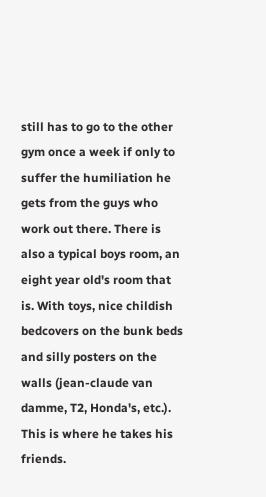still has to go to the other gym once a week if only to suffer the humiliation he gets from the guys who work out there. There is also a typical boys room, an eight year old's room that is. With toys, nice childish bedcovers on the bunk beds and silly posters on the walls (jean-claude van damme, T2, Honda's, etc.). This is where he takes his friends.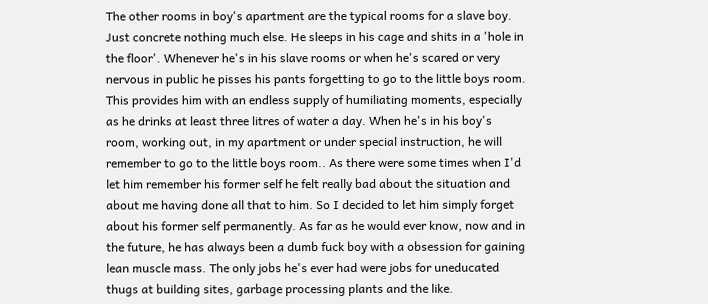The other rooms in boy's apartment are the typical rooms for a slave boy. Just concrete nothing much else. He sleeps in his cage and shits in a 'hole in the floor'. Whenever he's in his slave rooms or when he's scared or very nervous in public he pisses his pants forgetting to go to the little boys room. This provides him with an endless supply of humiliating moments, especially as he drinks at least three litres of water a day. When he's in his boy's room, working out, in my apartment or under special instruction, he will remember to go to the little boys room.. As there were some times when I'd let him remember his former self he felt really bad about the situation and about me having done all that to him. So I decided to let him simply forget about his former self permanently. As far as he would ever know, now and in the future, he has always been a dumb fuck boy with a obsession for gaining lean muscle mass. The only jobs he's ever had were jobs for uneducated thugs at building sites, garbage processing plants and the like.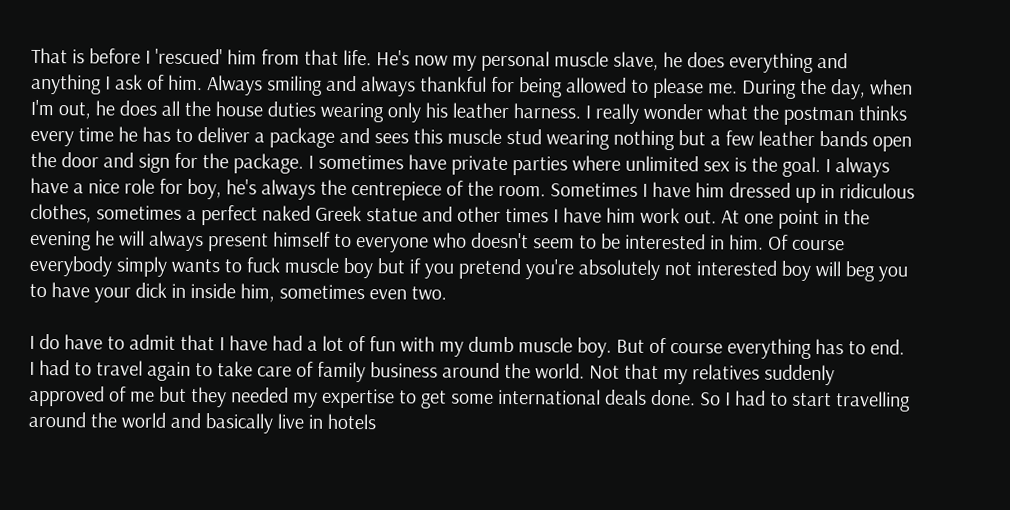That is before I 'rescued' him from that life. He's now my personal muscle slave, he does everything and anything I ask of him. Always smiling and always thankful for being allowed to please me. During the day, when I'm out, he does all the house duties wearing only his leather harness. I really wonder what the postman thinks every time he has to deliver a package and sees this muscle stud wearing nothing but a few leather bands open the door and sign for the package. I sometimes have private parties where unlimited sex is the goal. I always have a nice role for boy, he's always the centrepiece of the room. Sometimes I have him dressed up in ridiculous clothes, sometimes a perfect naked Greek statue and other times I have him work out. At one point in the evening he will always present himself to everyone who doesn't seem to be interested in him. Of course everybody simply wants to fuck muscle boy but if you pretend you're absolutely not interested boy will beg you to have your dick in inside him, sometimes even two.

I do have to admit that I have had a lot of fun with my dumb muscle boy. But of course everything has to end. I had to travel again to take care of family business around the world. Not that my relatives suddenly approved of me but they needed my expertise to get some international deals done. So I had to start travelling around the world and basically live in hotels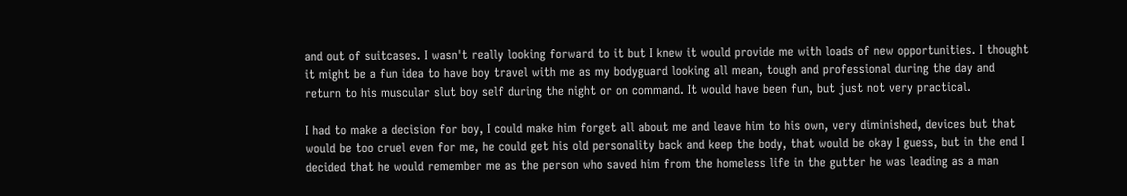and out of suitcases. I wasn't really looking forward to it but I knew it would provide me with loads of new opportunities. I thought it might be a fun idea to have boy travel with me as my bodyguard looking all mean, tough and professional during the day and return to his muscular slut boy self during the night or on command. It would have been fun, but just not very practical.

I had to make a decision for boy, I could make him forget all about me and leave him to his own, very diminished, devices but that would be too cruel even for me, he could get his old personality back and keep the body, that would be okay I guess, but in the end I decided that he would remember me as the person who saved him from the homeless life in the gutter he was leading as a man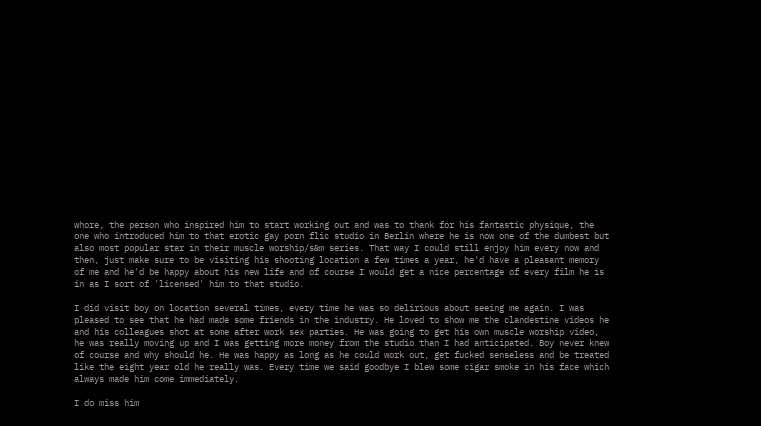whore, the person who inspired him to start working out and was to thank for his fantastic physique, the one who introduced him to that erotic gay porn flic studio in Berlin where he is now one of the dumbest but also most popular star in their muscle worship/s&m series. That way I could still enjoy him every now and then, just make sure to be visiting his shooting location a few times a year, he'd have a pleasant memory of me and he'd be happy about his new life and of course I would get a nice percentage of every film he is in as I sort of 'licensed' him to that studio.

I did visit boy on location several times, every time he was so delirious about seeing me again. I was pleased to see that he had made some friends in the industry. He loved to show me the clandestine videos he and his colleagues shot at some after work sex parties. He was going to get his own muscle worship video, he was really moving up and I was getting more money from the studio than I had anticipated. Boy never knew of course and why should he. He was happy as long as he could work out, get fucked senseless and be treated like the eight year old he really was. Every time we said goodbye I blew some cigar smoke in his face which always made him come immediately.

I do miss him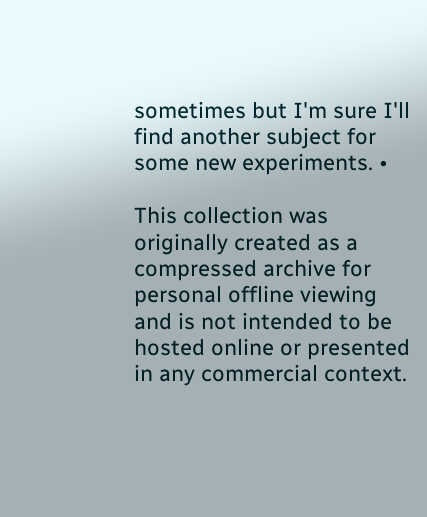sometimes but I'm sure I'll find another subject for some new experiments. •

This collection was originally created as a compressed archive for personal offline viewing
and is not intended to be hosted online or presented in any commercial context.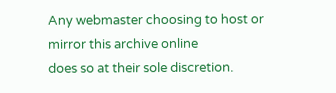Any webmaster choosing to host or mirror this archive online
does so at their sole discretion.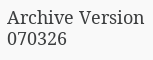Archive Version 070326